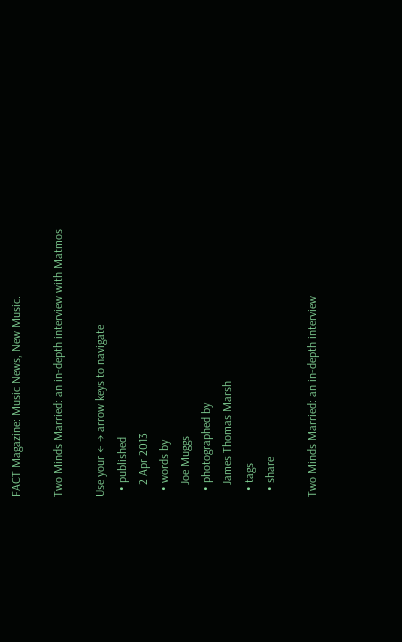FACT Magazine: Music News, New Music.

Two Minds Married: an in-depth interview with Matmos

Use your ← → arrow keys to navigate
  • published
    2 Apr 2013
  • words by
    Joe Muggs
  • photographed by
    James Thomas Marsh
  • tags
  • share

Two Minds Married: an in-depth interview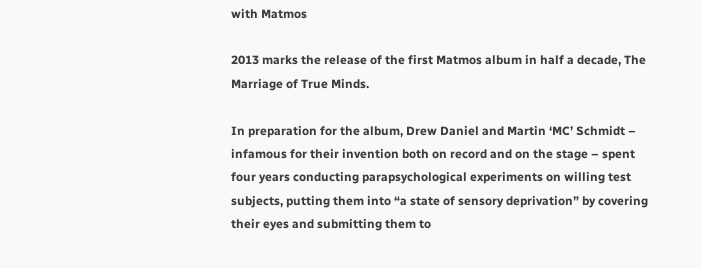with Matmos

2013 marks the release of the first Matmos album in half a decade, The Marriage of True Minds.

In preparation for the album, Drew Daniel and Martin ‘MC’ Schmidt – infamous for their invention both on record and on the stage – spent four years conducting parapsychological experiments on willing test subjects, putting them into “a state of sensory deprivation” by covering their eyes and submitting them to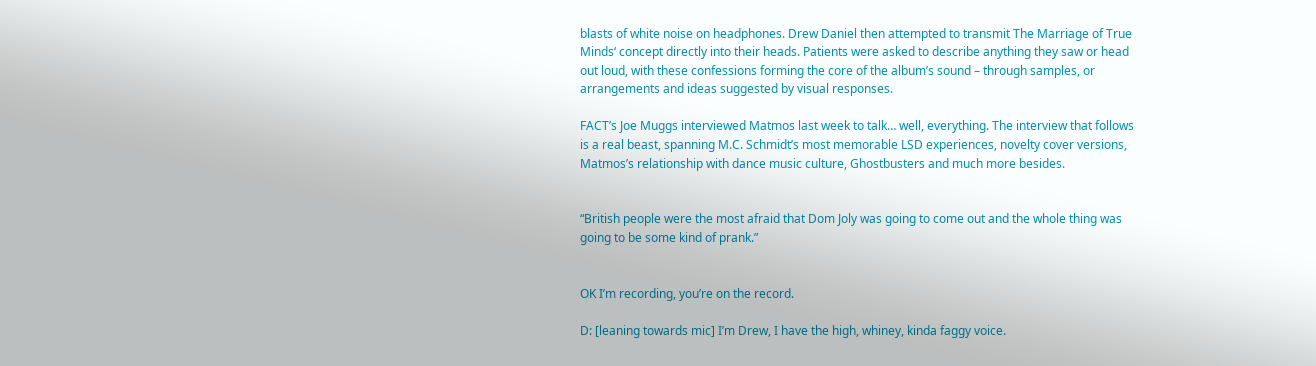blasts of white noise on headphones. Drew Daniel then attempted to transmit The Marriage of True Minds‘ concept directly into their heads. Patients were asked to describe anything they saw or head out loud, with these confessions forming the core of the album’s sound – through samples, or arrangements and ideas suggested by visual responses.

FACT’s Joe Muggs interviewed Matmos last week to talk… well, everything. The interview that follows is a real beast, spanning M.C. Schmidt’s most memorable LSD experiences, novelty cover versions, Matmos’s relationship with dance music culture, Ghostbusters and much more besides.


“British people were the most afraid that Dom Joly was going to come out and the whole thing was going to be some kind of prank.”


OK I’m recording, you’re on the record.

D: [leaning towards mic] I’m Drew, I have the high, whiney, kinda faggy voice.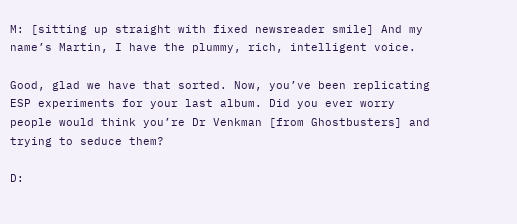M: [sitting up straight with fixed newsreader smile] And my name’s Martin, I have the plummy, rich, intelligent voice.

Good, glad we have that sorted. Now, you’ve been replicating ESP experiments for your last album. Did you ever worry people would think you’re Dr Venkman [from Ghostbusters] and trying to seduce them?

D: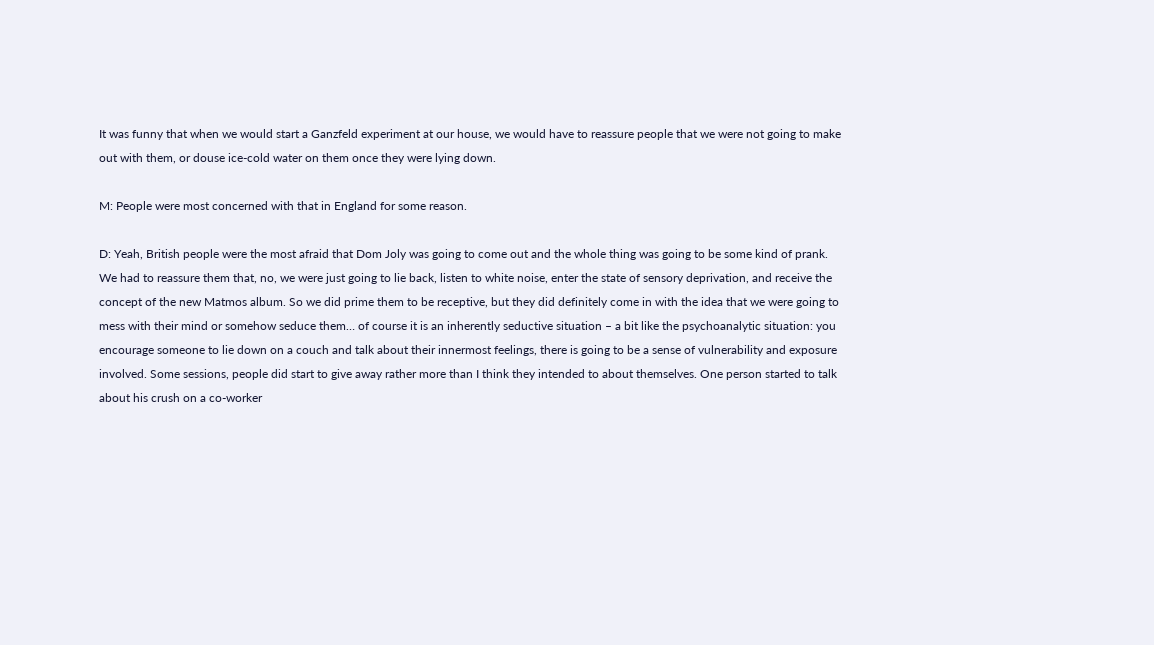It was funny that when we would start a Ganzfeld experiment at our house, we would have to reassure people that we were not going to make out with them, or douse ice-cold water on them once they were lying down.

M: People were most concerned with that in England for some reason.

D: Yeah, British people were the most afraid that Dom Joly was going to come out and the whole thing was going to be some kind of prank. We had to reassure them that, no, we were just going to lie back, listen to white noise, enter the state of sensory deprivation, and receive the concept of the new Matmos album. So we did prime them to be receptive, but they did definitely come in with the idea that we were going to mess with their mind or somehow seduce them… of course it is an inherently seductive situation – a bit like the psychoanalytic situation: you encourage someone to lie down on a couch and talk about their innermost feelings, there is going to be a sense of vulnerability and exposure involved. Some sessions, people did start to give away rather more than I think they intended to about themselves. One person started to talk about his crush on a co-worker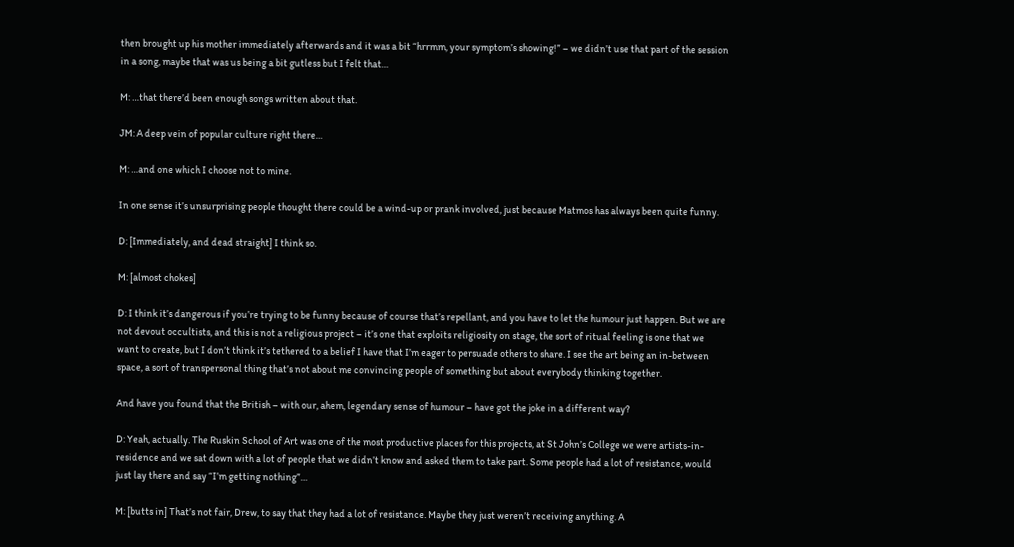then brought up his mother immediately afterwards and it was a bit “hrrmm, your symptom’s showing!” – we didn’t use that part of the session in a song, maybe that was us being a bit gutless but I felt that…

M: …that there’d been enough songs written about that.

JM: A deep vein of popular culture right there…

M: …and one which I choose not to mine.

In one sense it’s unsurprising people thought there could be a wind-up or prank involved, just because Matmos has always been quite funny.

D: [Immediately, and dead straight] I think so.

M: [almost chokes]

D: I think it’s dangerous if you’re trying to be funny because of course that’s repellant, and you have to let the humour just happen. But we are not devout occultists, and this is not a religious project – it’s one that exploits religiosity on stage, the sort of ritual feeling is one that we want to create, but I don’t think it’s tethered to a belief I have that I’m eager to persuade others to share. I see the art being an in-between space, a sort of transpersonal thing that’s not about me convincing people of something but about everybody thinking together.

And have you found that the British – with our, ahem, legendary sense of humour – have got the joke in a different way?

D: Yeah, actually. The Ruskin School of Art was one of the most productive places for this projects, at St John’s College we were artists-in-residence and we sat down with a lot of people that we didn’t know and asked them to take part. Some people had a lot of resistance, would just lay there and say “I’m getting nothing”…

M: [butts in] That’s not fair, Drew, to say that they had a lot of resistance. Maybe they just weren’t receiving anything. A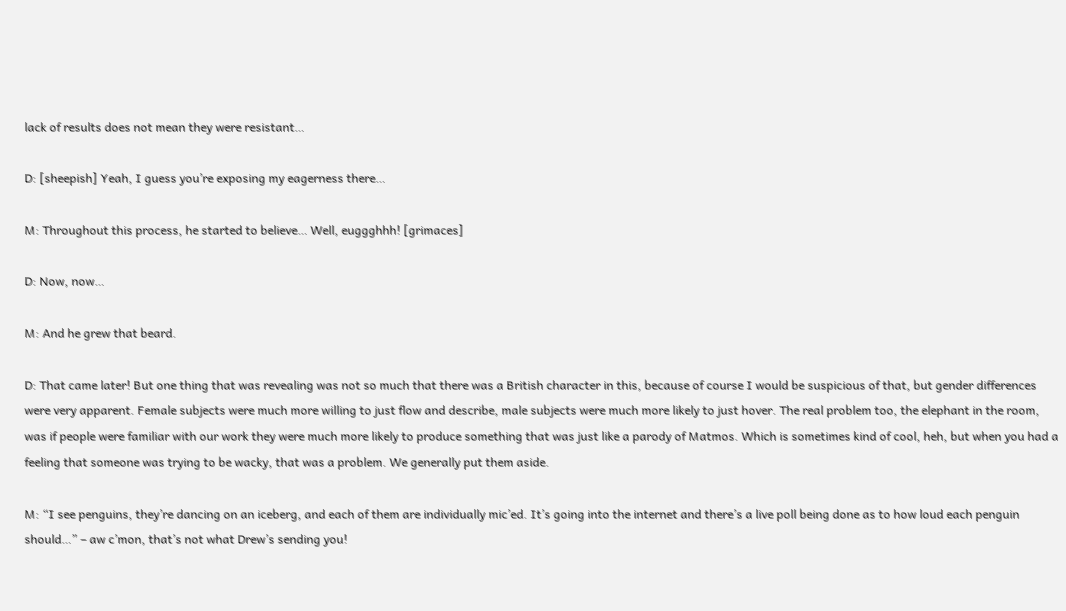lack of results does not mean they were resistant…

D: [sheepish] Yeah, I guess you’re exposing my eagerness there…

M: Throughout this process, he started to believe… Well, euggghhh! [grimaces]

D: Now, now…

M: And he grew that beard.

D: That came later! But one thing that was revealing was not so much that there was a British character in this, because of course I would be suspicious of that, but gender differences were very apparent. Female subjects were much more willing to just flow and describe, male subjects were much more likely to just hover. The real problem too, the elephant in the room, was if people were familiar with our work they were much more likely to produce something that was just like a parody of Matmos. Which is sometimes kind of cool, heh, but when you had a feeling that someone was trying to be wacky, that was a problem. We generally put them aside.

M: “I see penguins, they’re dancing on an iceberg, and each of them are individually mic’ed. It’s going into the internet and there’s a live poll being done as to how loud each penguin should…” – aw c’mon, that’s not what Drew’s sending you!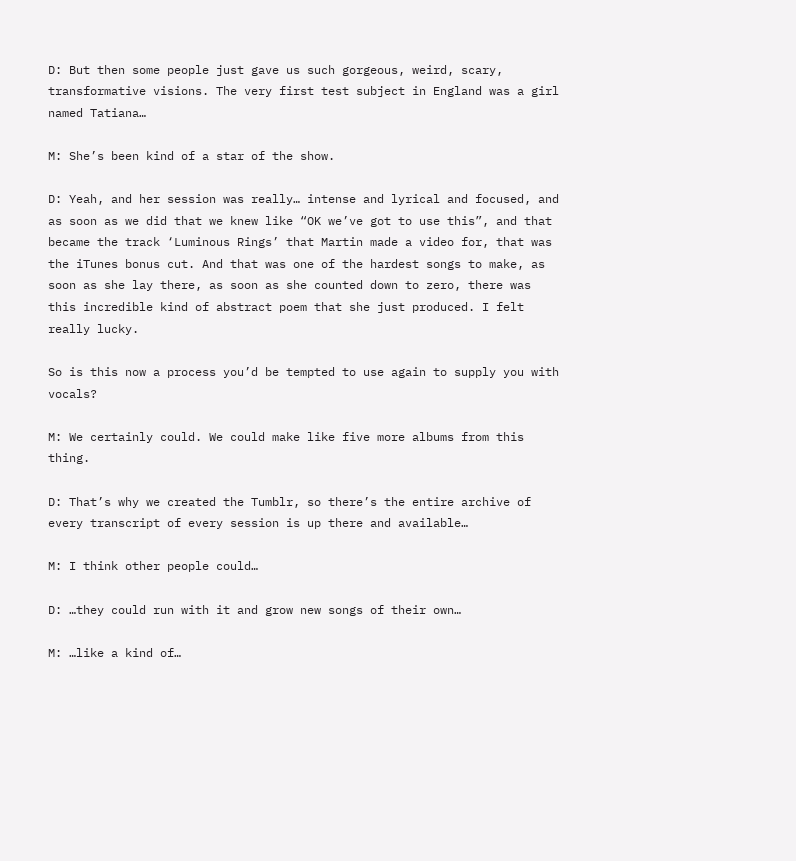D: But then some people just gave us such gorgeous, weird, scary, transformative visions. The very first test subject in England was a girl named Tatiana…

M: She’s been kind of a star of the show.

D: Yeah, and her session was really… intense and lyrical and focused, and as soon as we did that we knew like “OK we’ve got to use this”, and that became the track ‘Luminous Rings’ that Martin made a video for, that was the iTunes bonus cut. And that was one of the hardest songs to make, as soon as she lay there, as soon as she counted down to zero, there was this incredible kind of abstract poem that she just produced. I felt really lucky.

So is this now a process you’d be tempted to use again to supply you with vocals?

M: We certainly could. We could make like five more albums from this thing.

D: That’s why we created the Tumblr, so there’s the entire archive of every transcript of every session is up there and available…

M: I think other people could…

D: …they could run with it and grow new songs of their own…

M: …like a kind of…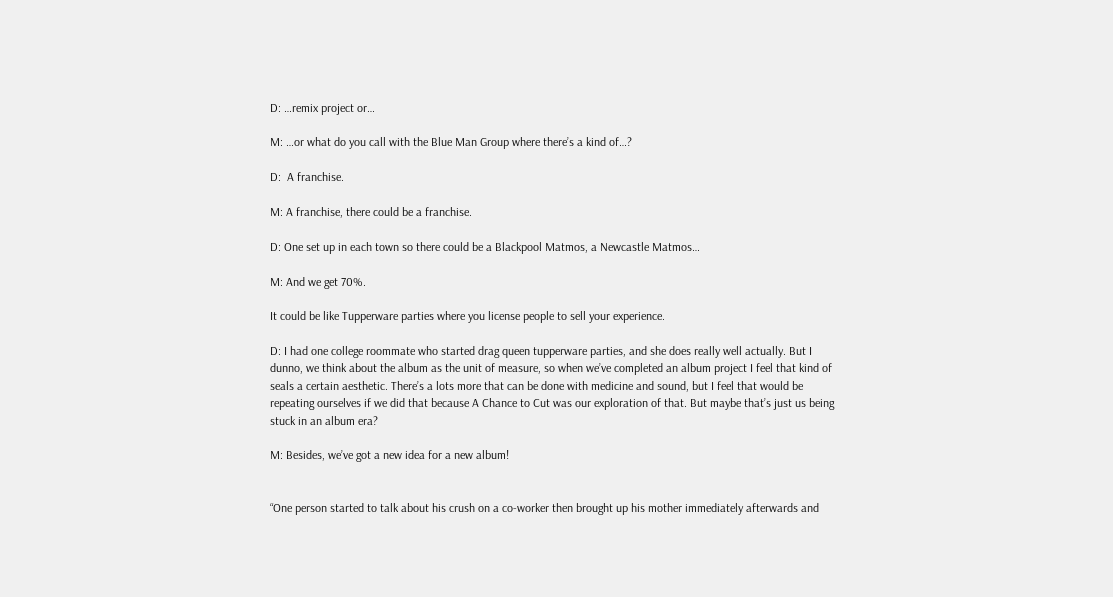D: …remix project or…

M: …or what do you call with the Blue Man Group where there’s a kind of…?

D:  A franchise.

M: A franchise, there could be a franchise.

D: One set up in each town so there could be a Blackpool Matmos, a Newcastle Matmos…

M: And we get 70%.

It could be like Tupperware parties where you license people to sell your experience.

D: I had one college roommate who started drag queen tupperware parties, and she does really well actually. But I dunno, we think about the album as the unit of measure, so when we’ve completed an album project I feel that kind of seals a certain aesthetic. There’s a lots more that can be done with medicine and sound, but I feel that would be repeating ourselves if we did that because A Chance to Cut was our exploration of that. But maybe that’s just us being stuck in an album era?

M: Besides, we’ve got a new idea for a new album!


“One person started to talk about his crush on a co-worker then brought up his mother immediately afterwards and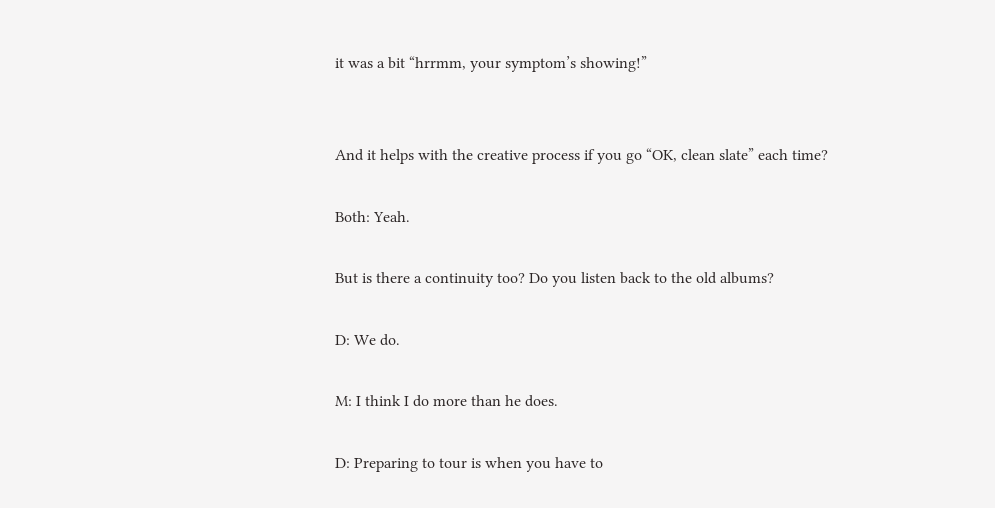it was a bit “hrrmm, your symptom’s showing!”


And it helps with the creative process if you go “OK, clean slate” each time?

Both: Yeah.

But is there a continuity too? Do you listen back to the old albums?

D: We do.

M: I think I do more than he does.

D: Preparing to tour is when you have to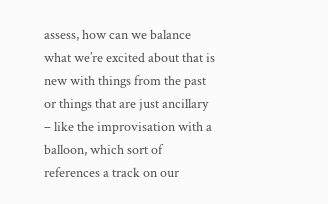assess, how can we balance what we’re excited about that is new with things from the past or things that are just ancillary – like the improvisation with a balloon, which sort of references a track on our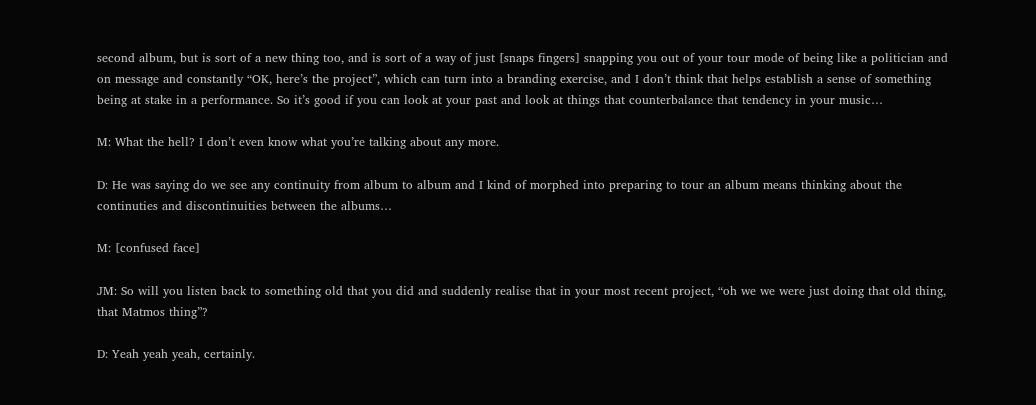second album, but is sort of a new thing too, and is sort of a way of just [snaps fingers] snapping you out of your tour mode of being like a politician and on message and constantly “OK, here’s the project”, which can turn into a branding exercise, and I don’t think that helps establish a sense of something being at stake in a performance. So it’s good if you can look at your past and look at things that counterbalance that tendency in your music…

M: What the hell? I don’t even know what you’re talking about any more.

D: He was saying do we see any continuity from album to album and I kind of morphed into preparing to tour an album means thinking about the continuties and discontinuities between the albums…

M: [confused face]

JM: So will you listen back to something old that you did and suddenly realise that in your most recent project, “oh we we were just doing that old thing, that Matmos thing”?

D: Yeah yeah yeah, certainly.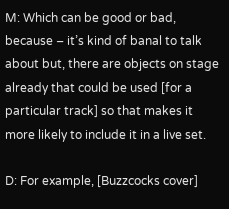M: Which can be good or bad, because – it’s kind of banal to talk about but, there are objects on stage already that could be used [for a particular track] so that makes it more likely to include it in a live set.

D: For example, [Buzzcocks cover]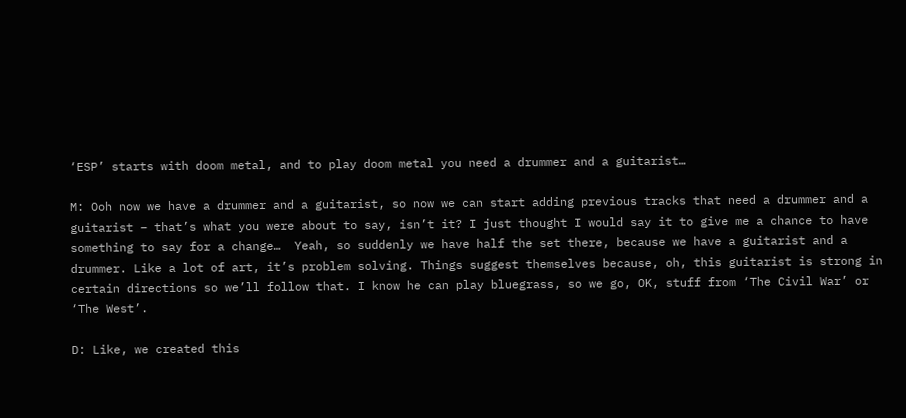‘ESP’ starts with doom metal, and to play doom metal you need a drummer and a guitarist…

M: Ooh now we have a drummer and a guitarist, so now we can start adding previous tracks that need a drummer and a guitarist – that’s what you were about to say, isn’t it? I just thought I would say it to give me a chance to have something to say for a change…  Yeah, so suddenly we have half the set there, because we have a guitarist and a drummer. Like a lot of art, it’s problem solving. Things suggest themselves because, oh, this guitarist is strong in certain directions so we’ll follow that. I know he can play bluegrass, so we go, OK, stuff from ‘The Civil War’ or ‘The West’.

D: Like, we created this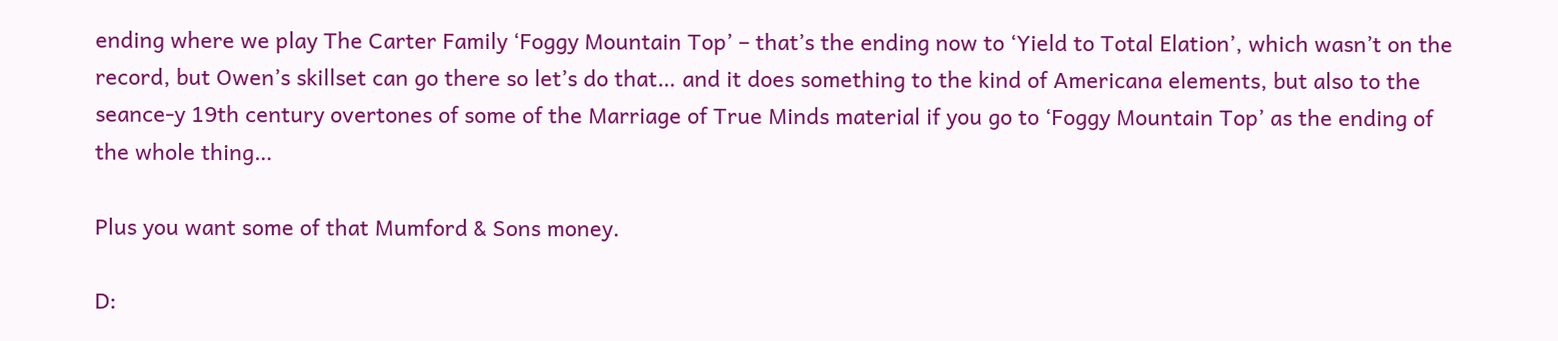ending where we play The Carter Family ‘Foggy Mountain Top’ – that’s the ending now to ‘Yield to Total Elation’, which wasn’t on the record, but Owen’s skillset can go there so let’s do that… and it does something to the kind of Americana elements, but also to the seance-y 19th century overtones of some of the Marriage of True Minds material if you go to ‘Foggy Mountain Top’ as the ending of the whole thing…

Plus you want some of that Mumford & Sons money.

D: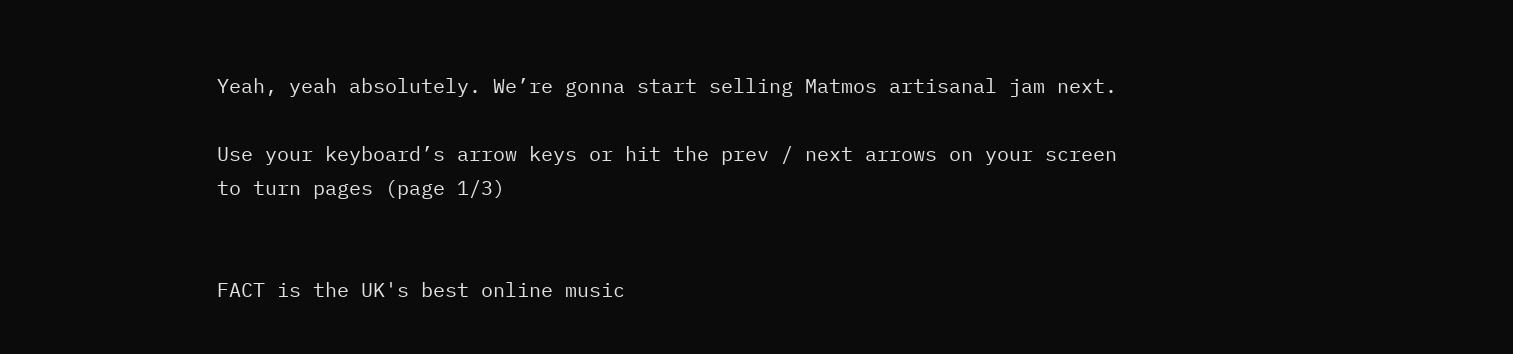Yeah, yeah absolutely. We’re gonna start selling Matmos artisanal jam next.

Use your keyboard’s arrow keys or hit the prev / next arrows on your screen to turn pages (page 1/3)


FACT is the UK's best online music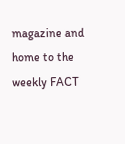magazine and home to the weekly FACT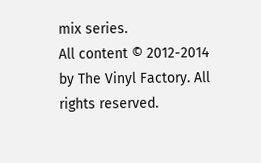mix series.
All content © 2012-2014 by The Vinyl Factory. All rights reserved.